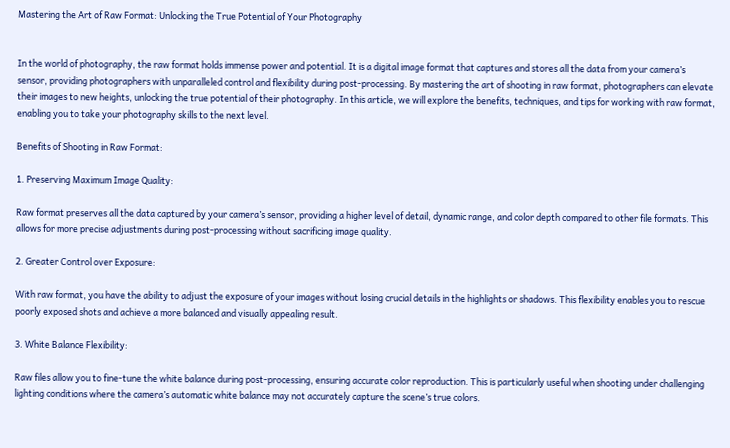Mastering the Art of Raw Format: Unlocking the True Potential of Your Photography


In the world of photography, the raw format holds immense power and potential. It is a digital image format that captures and stores all the data from your camera’s sensor, providing photographers with unparalleled control and flexibility during post-processing. By mastering the art of shooting in raw format, photographers can elevate their images to new heights, unlocking the true potential of their photography. In this article, we will explore the benefits, techniques, and tips for working with raw format, enabling you to take your photography skills to the next level.

Benefits of Shooting in Raw Format:

1. Preserving Maximum Image Quality:

Raw format preserves all the data captured by your camera’s sensor, providing a higher level of detail, dynamic range, and color depth compared to other file formats. This allows for more precise adjustments during post-processing without sacrificing image quality.

2. Greater Control over Exposure:

With raw format, you have the ability to adjust the exposure of your images without losing crucial details in the highlights or shadows. This flexibility enables you to rescue poorly exposed shots and achieve a more balanced and visually appealing result.

3. White Balance Flexibility:

Raw files allow you to fine-tune the white balance during post-processing, ensuring accurate color reproduction. This is particularly useful when shooting under challenging lighting conditions where the camera’s automatic white balance may not accurately capture the scene’s true colors.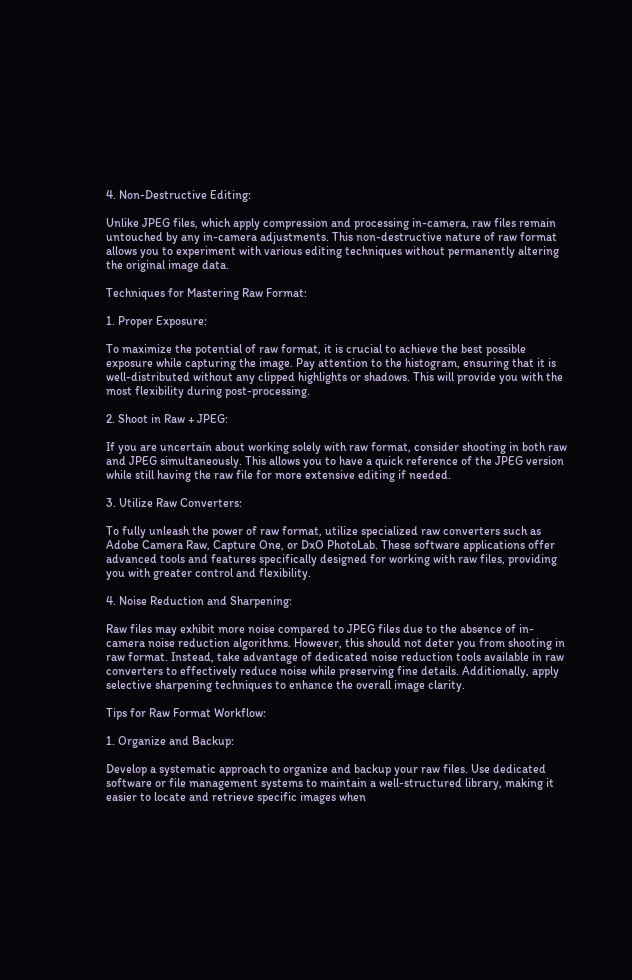4. Non-Destructive Editing:

Unlike JPEG files, which apply compression and processing in-camera, raw files remain untouched by any in-camera adjustments. This non-destructive nature of raw format allows you to experiment with various editing techniques without permanently altering the original image data.

Techniques for Mastering Raw Format:

1. Proper Exposure:

To maximize the potential of raw format, it is crucial to achieve the best possible exposure while capturing the image. Pay attention to the histogram, ensuring that it is well-distributed without any clipped highlights or shadows. This will provide you with the most flexibility during post-processing.

2. Shoot in Raw + JPEG:

If you are uncertain about working solely with raw format, consider shooting in both raw and JPEG simultaneously. This allows you to have a quick reference of the JPEG version while still having the raw file for more extensive editing if needed.

3. Utilize Raw Converters:

To fully unleash the power of raw format, utilize specialized raw converters such as Adobe Camera Raw, Capture One, or DxO PhotoLab. These software applications offer advanced tools and features specifically designed for working with raw files, providing you with greater control and flexibility.

4. Noise Reduction and Sharpening:

Raw files may exhibit more noise compared to JPEG files due to the absence of in-camera noise reduction algorithms. However, this should not deter you from shooting in raw format. Instead, take advantage of dedicated noise reduction tools available in raw converters to effectively reduce noise while preserving fine details. Additionally, apply selective sharpening techniques to enhance the overall image clarity.

Tips for Raw Format Workflow:

1. Organize and Backup:

Develop a systematic approach to organize and backup your raw files. Use dedicated software or file management systems to maintain a well-structured library, making it easier to locate and retrieve specific images when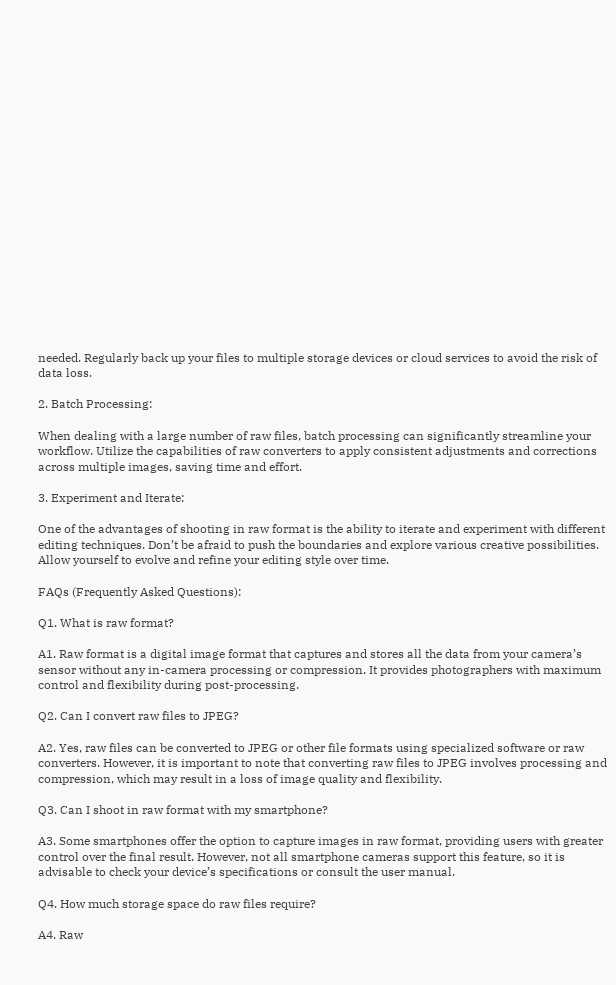needed. Regularly back up your files to multiple storage devices or cloud services to avoid the risk of data loss.

2. Batch Processing:

When dealing with a large number of raw files, batch processing can significantly streamline your workflow. Utilize the capabilities of raw converters to apply consistent adjustments and corrections across multiple images, saving time and effort.

3. Experiment and Iterate:

One of the advantages of shooting in raw format is the ability to iterate and experiment with different editing techniques. Don’t be afraid to push the boundaries and explore various creative possibilities. Allow yourself to evolve and refine your editing style over time.

FAQs (Frequently Asked Questions):

Q1. What is raw format?

A1. Raw format is a digital image format that captures and stores all the data from your camera’s sensor without any in-camera processing or compression. It provides photographers with maximum control and flexibility during post-processing.

Q2. Can I convert raw files to JPEG?

A2. Yes, raw files can be converted to JPEG or other file formats using specialized software or raw converters. However, it is important to note that converting raw files to JPEG involves processing and compression, which may result in a loss of image quality and flexibility.

Q3. Can I shoot in raw format with my smartphone?

A3. Some smartphones offer the option to capture images in raw format, providing users with greater control over the final result. However, not all smartphone cameras support this feature, so it is advisable to check your device’s specifications or consult the user manual.

Q4. How much storage space do raw files require?

A4. Raw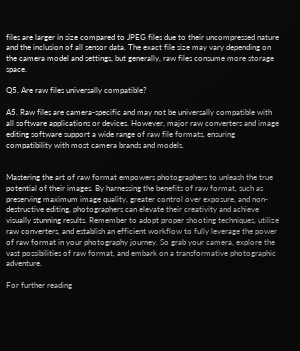files are larger in size compared to JPEG files due to their uncompressed nature and the inclusion of all sensor data. The exact file size may vary depending on the camera model and settings, but generally, raw files consume more storage space.

Q5. Are raw files universally compatible?

A5. Raw files are camera-specific and may not be universally compatible with all software applications or devices. However, major raw converters and image editing software support a wide range of raw file formats, ensuring compatibility with most camera brands and models.


Mastering the art of raw format empowers photographers to unleash the true potential of their images. By harnessing the benefits of raw format, such as preserving maximum image quality, greater control over exposure, and non-destructive editing, photographers can elevate their creativity and achieve visually stunning results. Remember to adopt proper shooting techniques, utilize raw converters, and establish an efficient workflow to fully leverage the power of raw format in your photography journey. So grab your camera, explore the vast possibilities of raw format, and embark on a transformative photographic adventure.

For further reading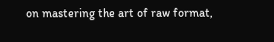on mastering the art of raw format,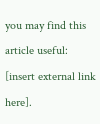you may find this article useful: [insert external link here].